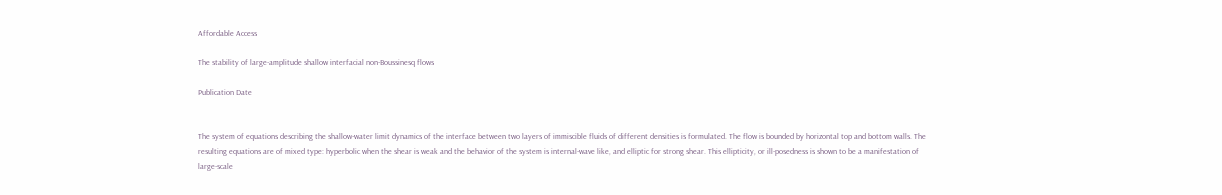Affordable Access

The stability of large-amplitude shallow interfacial non-Boussinesq flows

Publication Date


The system of equations describing the shallow-water limit dynamics of the interface between two layers of immiscible fluids of different densities is formulated. The flow is bounded by horizontal top and bottom walls. The resulting equations are of mixed type: hyperbolic when the shear is weak and the behavior of the system is internal-wave like, and elliptic for strong shear. This ellipticity, or ill-posedness is shown to be a manifestation of large-scale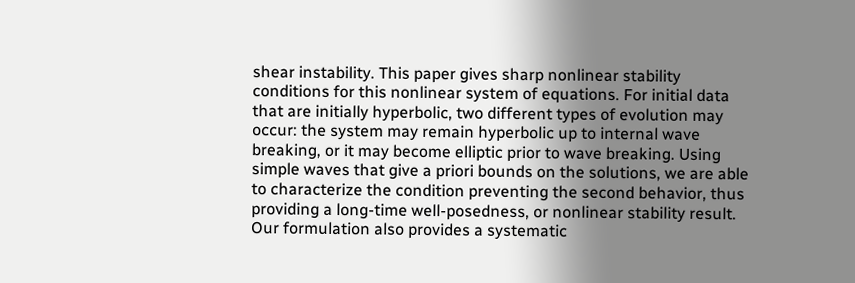shear instability. This paper gives sharp nonlinear stability conditions for this nonlinear system of equations. For initial data that are initially hyperbolic, two different types of evolution may occur: the system may remain hyperbolic up to internal wave breaking, or it may become elliptic prior to wave breaking. Using simple waves that give a priori bounds on the solutions, we are able to characterize the condition preventing the second behavior, thus providing a long-time well-posedness, or nonlinear stability result. Our formulation also provides a systematic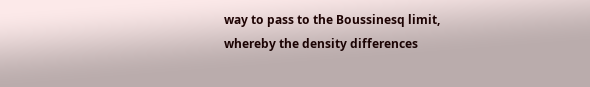way to pass to the Boussinesq limit, whereby the density differences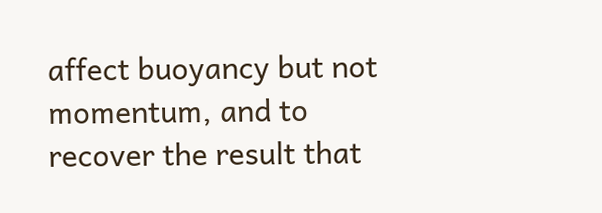affect buoyancy but not momentum, and to recover the result that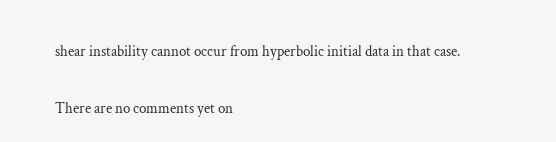shear instability cannot occur from hyperbolic initial data in that case.

There are no comments yet on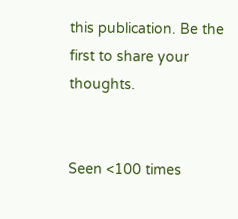this publication. Be the first to share your thoughts.


Seen <100 times